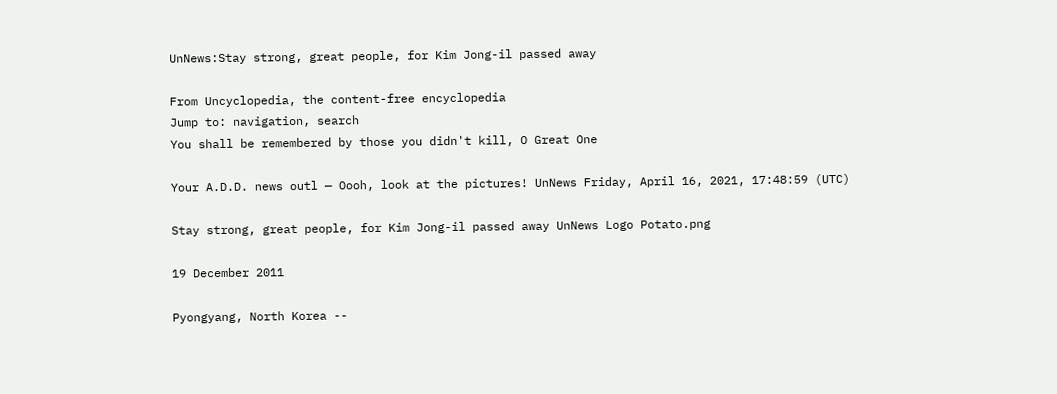UnNews:Stay strong, great people, for Kim Jong-il passed away

From Uncyclopedia, the content-free encyclopedia
Jump to: navigation, search
You shall be remembered by those you didn't kill, O Great One

Your A.D.D. news outl — Oooh, look at the pictures! UnNews Friday, April 16, 2021, 17:48:59 (UTC)

Stay strong, great people, for Kim Jong-il passed away UnNews Logo Potato.png

19 December 2011

Pyongyang, North Korea --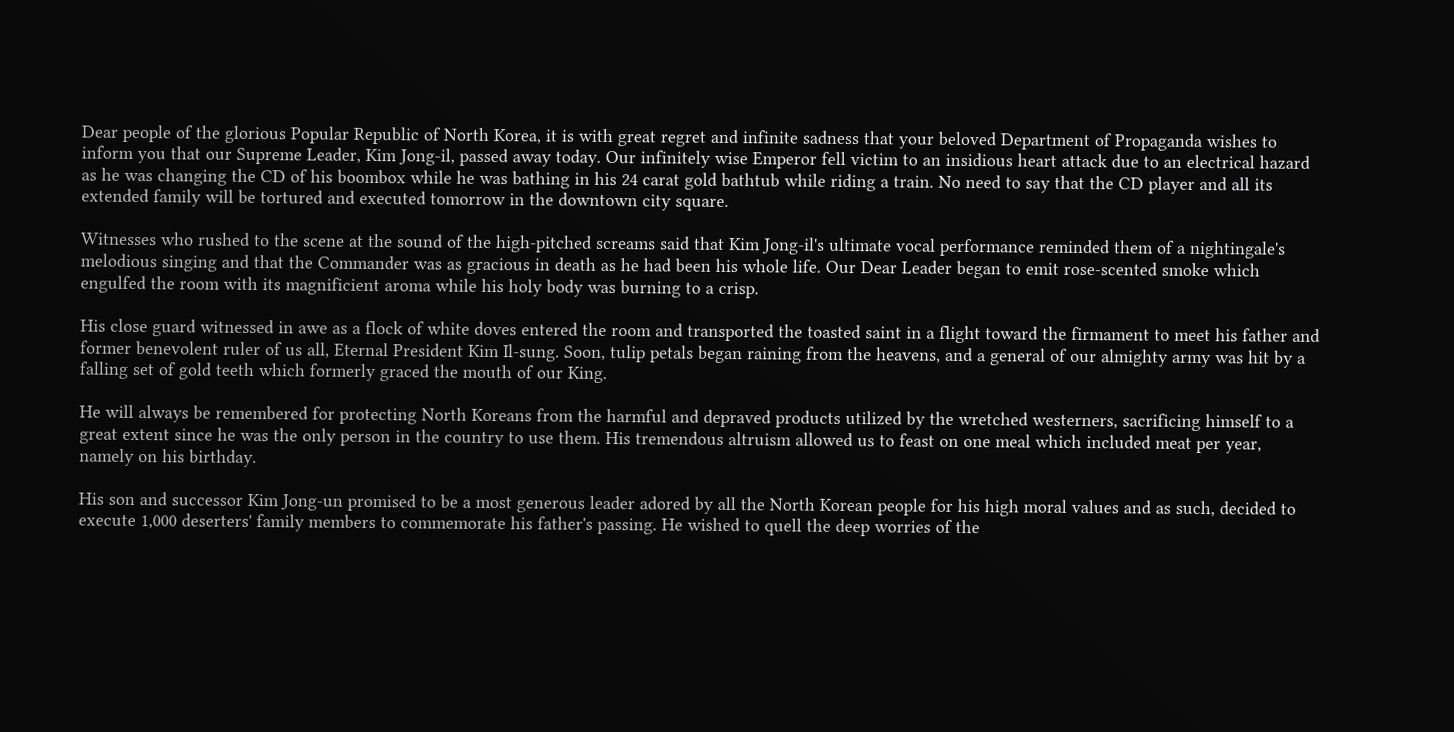Dear people of the glorious Popular Republic of North Korea, it is with great regret and infinite sadness that your beloved Department of Propaganda wishes to inform you that our Supreme Leader, Kim Jong-il, passed away today. Our infinitely wise Emperor fell victim to an insidious heart attack due to an electrical hazard as he was changing the CD of his boombox while he was bathing in his 24 carat gold bathtub while riding a train. No need to say that the CD player and all its extended family will be tortured and executed tomorrow in the downtown city square.

Witnesses who rushed to the scene at the sound of the high-pitched screams said that Kim Jong-il's ultimate vocal performance reminded them of a nightingale's melodious singing and that the Commander was as gracious in death as he had been his whole life. Our Dear Leader began to emit rose-scented smoke which engulfed the room with its magnificient aroma while his holy body was burning to a crisp.

His close guard witnessed in awe as a flock of white doves entered the room and transported the toasted saint in a flight toward the firmament to meet his father and former benevolent ruler of us all, Eternal President Kim Il-sung. Soon, tulip petals began raining from the heavens, and a general of our almighty army was hit by a falling set of gold teeth which formerly graced the mouth of our King.

He will always be remembered for protecting North Koreans from the harmful and depraved products utilized by the wretched westerners, sacrificing himself to a great extent since he was the only person in the country to use them. His tremendous altruism allowed us to feast on one meal which included meat per year, namely on his birthday.

His son and successor Kim Jong-un promised to be a most generous leader adored by all the North Korean people for his high moral values and as such, decided to execute 1,000 deserters' family members to commemorate his father's passing. He wished to quell the deep worries of the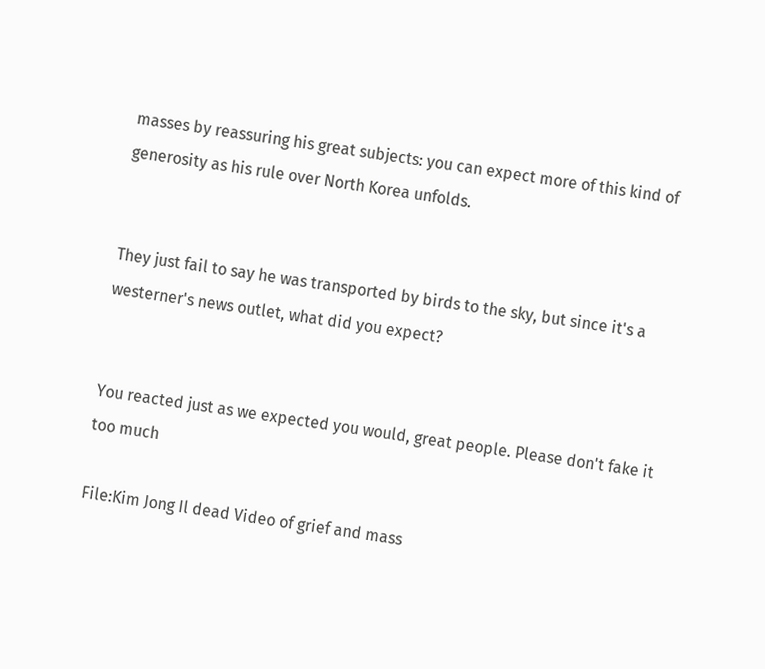masses by reassuring his great subjects: you can expect more of this kind of generosity as his rule over North Korea unfolds.


They just fail to say he was transported by birds to the sky, but since it's a westerner's news outlet, what did you expect?


You reacted just as we expected you would, great people. Please don't fake it too much

File:Kim Jong Il dead Video of grief and mass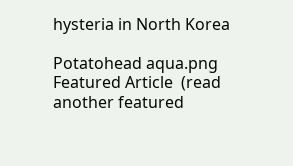hysteria in North Korea

Potatohead aqua.png Featured Article  (read another featured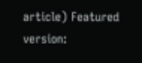article) Featured version: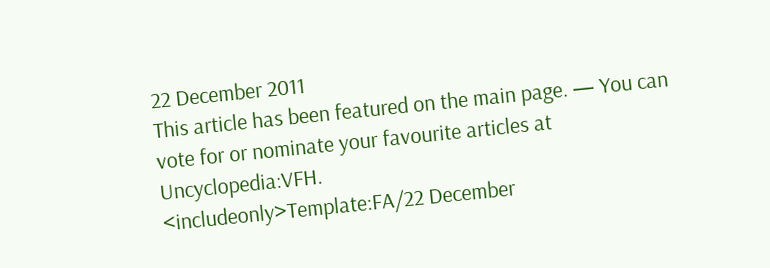22 December 2011
This article has been featured on the main page. — You can vote for or nominate your favourite articles at Uncyclopedia:VFH.
<includeonly>Template:FA/22 December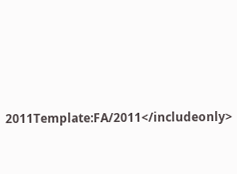2011Template:FA/2011</includeonly>